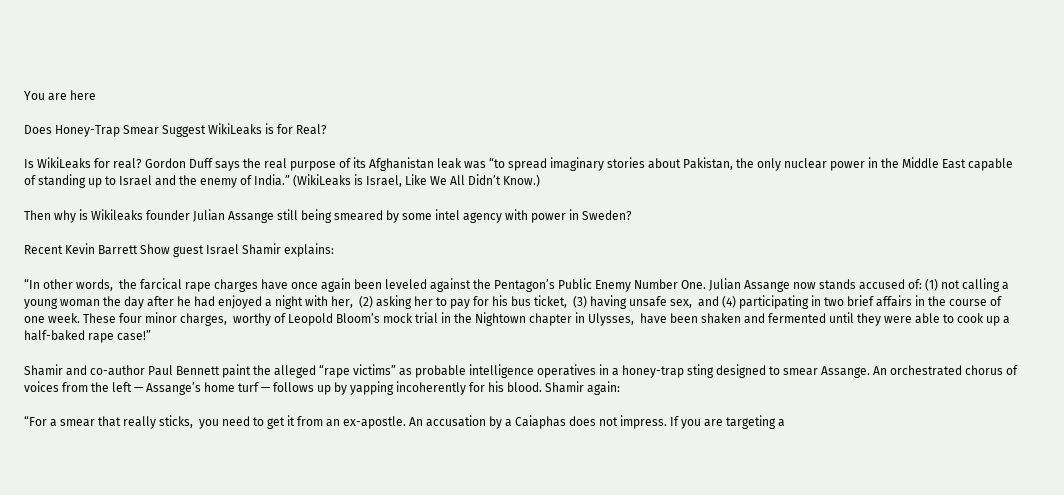You are here

Does Honey-Trap Smear Suggest WikiLeaks is for Real?

Is WikiLeaks for real? Gordon Duff says the real purpose of its Afghanistan leak was “to spread imaginary stories about Pakistan, the only nuclear power in the Middle East capable of standing up to Israel and the enemy of India.” (WikiLeaks is Israel, Like We All Didn’t Know.)

Then why is Wikileaks founder Julian Assange still being smeared by some intel agency with power in Sweden?

Recent Kevin Barrett Show guest Israel Shamir explains:

“In other words,  the farcical rape charges have once again been leveled against the Pentagon’s Public Enemy Number One. Julian Assange now stands accused of: (1) not calling a young woman the day after he had enjoyed a night with her,  (2) asking her to pay for his bus ticket,  (3) having unsafe sex,  and (4) participating in two brief affairs in the course of one week. These four minor charges,  worthy of Leopold Bloom’s mock trial in the Nightown chapter in Ulysses,  have been shaken and fermented until they were able to cook up a half-baked rape case!”

Shamir and co-author Paul Bennett paint the alleged “rape victims” as probable intelligence operatives in a honey-trap sting designed to smear Assange. An orchestrated chorus of voices from the left — Assange’s home turf — follows up by yapping incoherently for his blood. Shamir again:

“For a smear that really sticks,  you need to get it from an ex-apostle. An accusation by a Caiaphas does not impress. If you are targeting a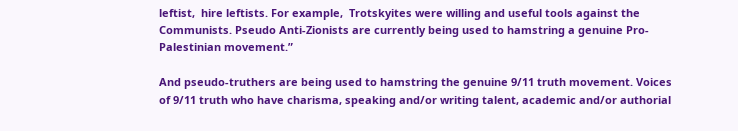leftist,  hire leftists. For example,  Trotskyites were willing and useful tools against the Communists. Pseudo Anti-Zionists are currently being used to hamstring a genuine Pro-Palestinian movement.”

And pseudo-truthers are being used to hamstring the genuine 9/11 truth movement. Voices of 9/11 truth who have charisma, speaking and/or writing talent, academic and/or authorial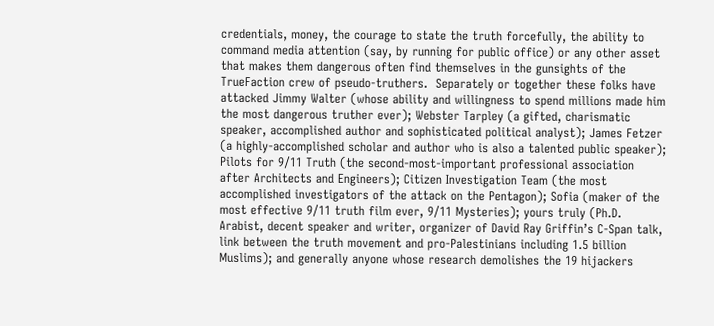credentials, money, the courage to state the truth forcefully, the ability to command media attention (say, by running for public office) or any other asset that makes them dangerous often find themselves in the gunsights of the TrueFaction crew of pseudo-truthers.  Separately or together these folks have attacked Jimmy Walter (whose ability and willingness to spend millions made him the most dangerous truther ever); Webster Tarpley (a gifted, charismatic speaker, accomplished author and sophisticated political analyst); James Fetzer (a highly-accomplished scholar and author who is also a talented public speaker); Pilots for 9/11 Truth (the second-most-important professional association after Architects and Engineers); Citizen Investigation Team (the most accomplished investigators of the attack on the Pentagon); Sofia (maker of the most effective 9/11 truth film ever, 9/11 Mysteries); yours truly (Ph.D. Arabist, decent speaker and writer, organizer of David Ray Griffin’s C-Span talk, link between the truth movement and pro-Palestinians including 1.5 billion Muslims); and generally anyone whose research demolishes the 19 hijackers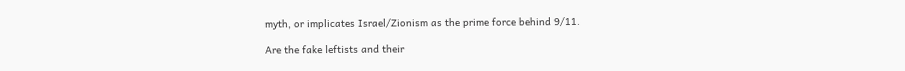myth, or implicates Israel/Zionism as the prime force behind 9/11.

Are the fake leftists and their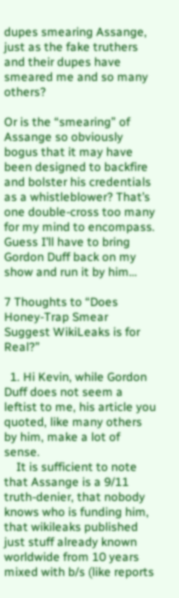dupes smearing Assange, just as the fake truthers and their dupes have smeared me and so many others?

Or is the “smearing” of Assange so obviously bogus that it may have been designed to backfire and bolster his credentials as a whistleblower? That’s one double-cross too many for my mind to encompass. Guess I’ll have to bring Gordon Duff back on my show and run it by him…

7 Thoughts to “Does Honey-Trap Smear Suggest WikiLeaks is for Real?”

  1. Hi Kevin, while Gordon Duff does not seem a leftist to me, his article you quoted, like many others by him, make a lot of sense.
    It is sufficient to note that Assange is a 9/11 truth-denier, that nobody knows who is funding him, that wikileaks published just stuff already known worldwide from 10 years mixed with b/s (like reports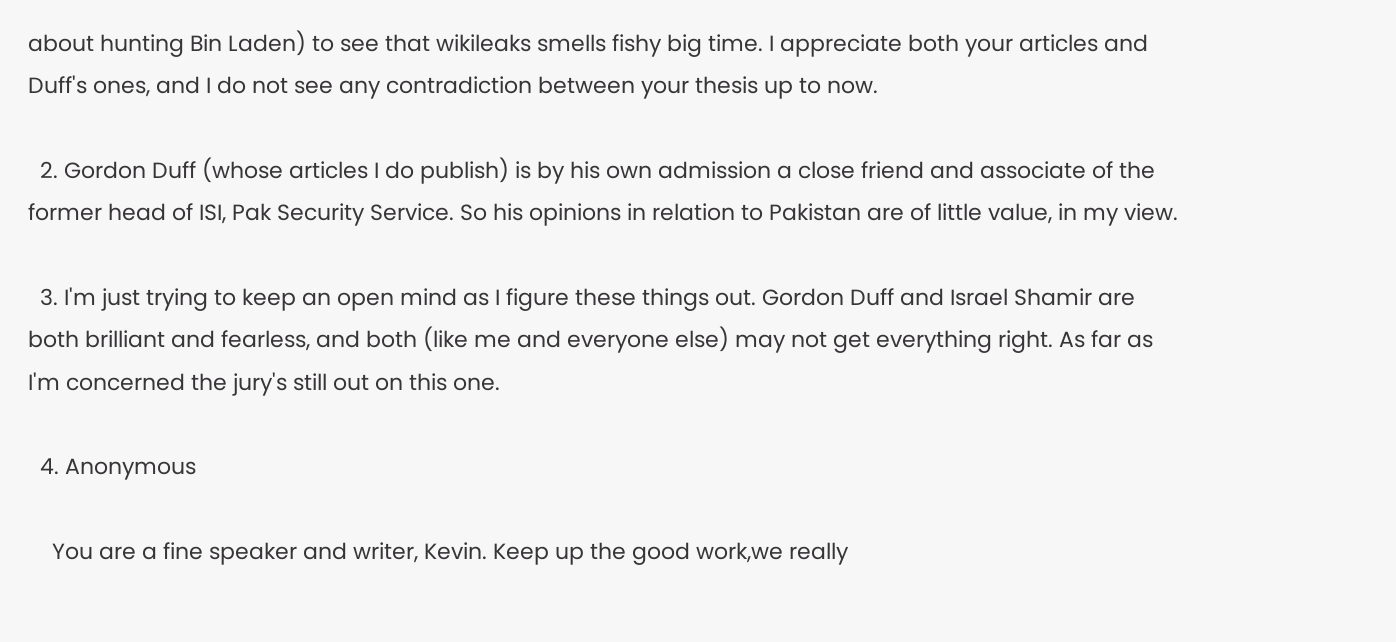about hunting Bin Laden) to see that wikileaks smells fishy big time. I appreciate both your articles and Duff's ones, and I do not see any contradiction between your thesis up to now.

  2. Gordon Duff (whose articles I do publish) is by his own admission a close friend and associate of the former head of ISI, Pak Security Service. So his opinions in relation to Pakistan are of little value, in my view.

  3. I'm just trying to keep an open mind as I figure these things out. Gordon Duff and Israel Shamir are both brilliant and fearless, and both (like me and everyone else) may not get everything right. As far as I'm concerned the jury's still out on this one.

  4. Anonymous

    You are a fine speaker and writer, Kevin. Keep up the good work,we really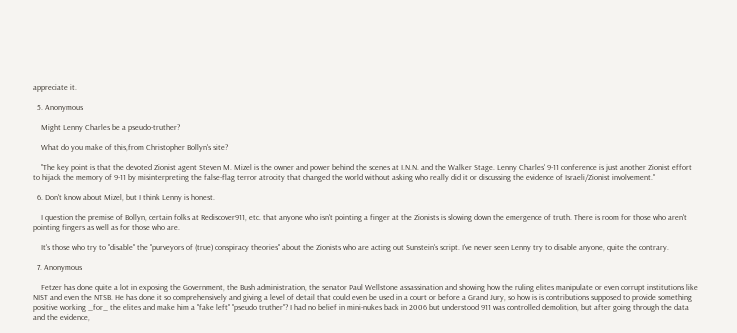appreciate it.

  5. Anonymous

    Might Lenny Charles be a pseudo-truther?

    What do you make of this,from Christopher Bollyn's site?

    "The key point is that the devoted Zionist agent Steven M. Mizel is the owner and power behind the scenes at I.N.N. and the Walker Stage. Lenny Charles' 9-11 conference is just another Zionist effort to hijack the memory of 9-11 by misinterpreting the false-flag terror atrocity that changed the world without asking who really did it or discussing the evidence of Israeli/Zionist involvement."

  6. Don't know about Mizel, but I think Lenny is honest.

    I question the premise of Bollyn, certain folks at Rediscover911, etc. that anyone who isn't pointing a finger at the Zionists is slowing down the emergence of truth. There is room for those who aren't pointing fingers as well as for those who are.

    It's those who try to "disable" the "purveyors of (true) conspiracy theories" about the Zionists who are acting out Sunstein's script. I've never seen Lenny try to disable anyone, quite the contrary.

  7. Anonymous

    Fetzer has done quite a lot in exposing the Government, the Bush administration, the senator Paul Wellstone assassination and showing how the ruling elites manipulate or even corrupt institutions like NIST and even the NTSB. He has done it so comprehensively and giving a level of detail that could even be used in a court or before a Grand Jury, so how is is contributions supposed to provide something positive working _for_ the elites and make him a "fake left" "pseudo truther"? I had no belief in mini-nukes back in 2006 but understood 911 was controlled demolition, but after going through the data and the evidence,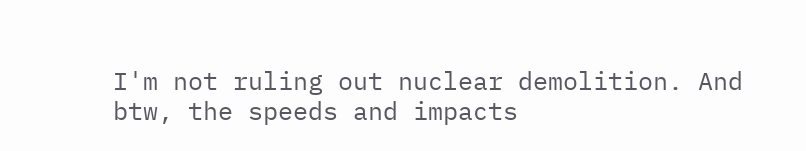I'm not ruling out nuclear demolition. And btw, the speeds and impacts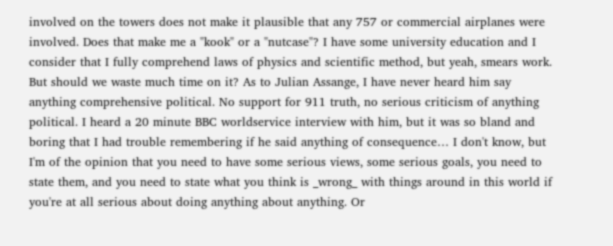involved on the towers does not make it plausible that any 757 or commercial airplanes were involved. Does that make me a "kook" or a "nutcase"? I have some university education and I consider that I fully comprehend laws of physics and scientific method, but yeah, smears work. But should we waste much time on it? As to Julian Assange, I have never heard him say anything comprehensive political. No support for 911 truth, no serious criticism of anything political. I heard a 20 minute BBC worldservice interview with him, but it was so bland and boring that I had trouble remembering if he said anything of consequence… I don't know, but I'm of the opinion that you need to have some serious views, some serious goals, you need to state them, and you need to state what you think is _wrong_ with things around in this world if you're at all serious about doing anything about anything. Or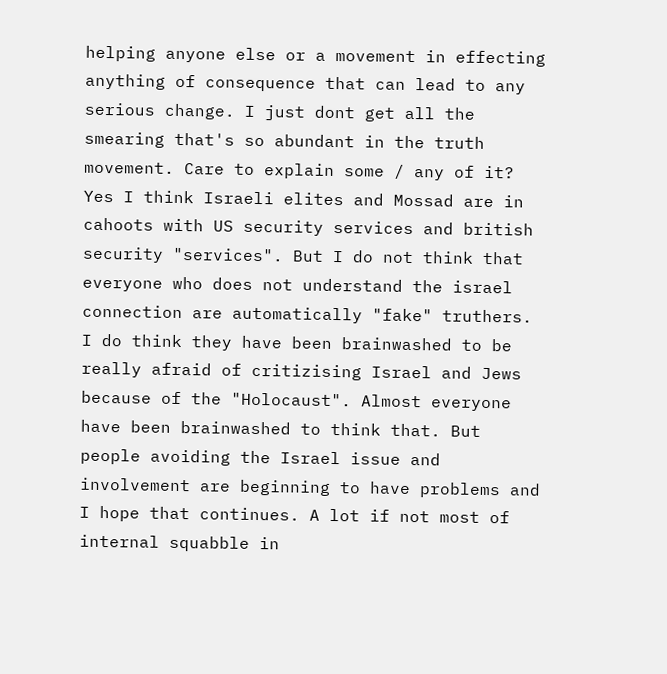helping anyone else or a movement in effecting anything of consequence that can lead to any serious change. I just dont get all the smearing that's so abundant in the truth movement. Care to explain some / any of it? Yes I think Israeli elites and Mossad are in cahoots with US security services and british security "services". But I do not think that everyone who does not understand the israel connection are automatically "fake" truthers. I do think they have been brainwashed to be really afraid of critizising Israel and Jews because of the "Holocaust". Almost everyone have been brainwashed to think that. But people avoiding the Israel issue and involvement are beginning to have problems and I hope that continues. A lot if not most of internal squabble in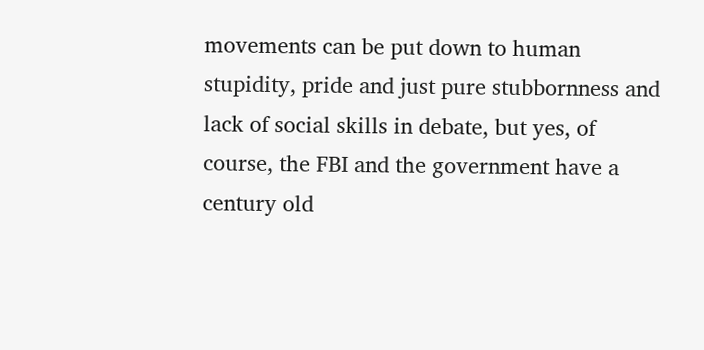movements can be put down to human stupidity, pride and just pure stubbornness and lack of social skills in debate, but yes, of course, the FBI and the government have a century old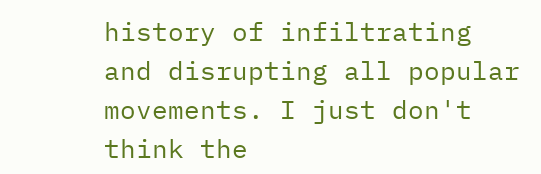history of infiltrating and disrupting all popular movements. I just don't think the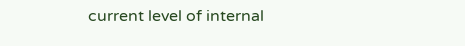current level of internal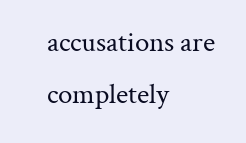accusations are completely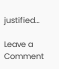justified…

Leave a Comment